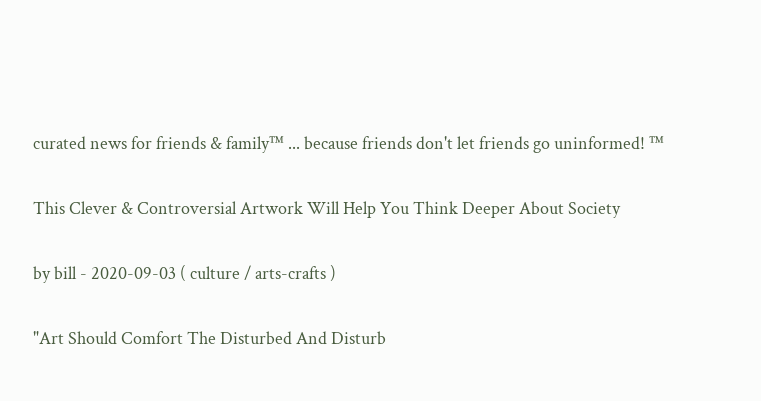curated news for friends & family™ ... because friends don't let friends go uninformed! ™

This Clever & Controversial Artwork Will Help You Think Deeper About Society

by bill - 2020-09-03 ( culture / arts-crafts )

"Art Should Comfort The Disturbed And Disturb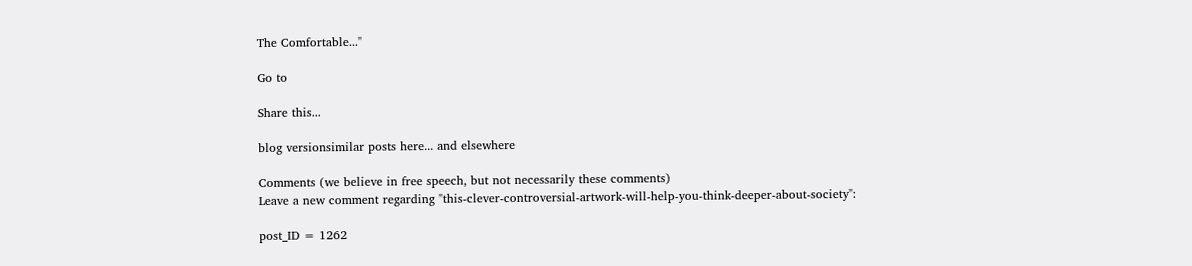The Comfortable..."

Go to

Share this...

blog versionsimilar posts here... and elsewhere

Comments (we believe in free speech, but not necessarily these comments)
Leave a new comment regarding "this-clever-controversial-artwork-will-help-you-think-deeper-about-society":

post_ID = 1262